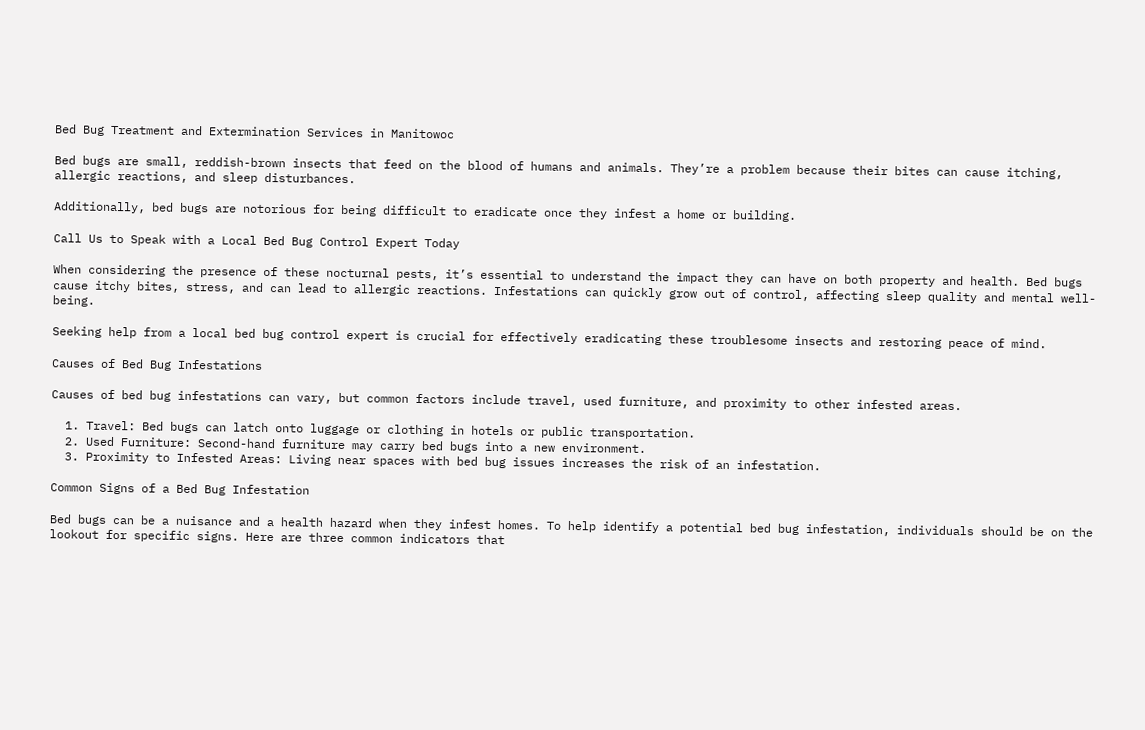Bed Bug Treatment and Extermination Services in Manitowoc

Bed bugs are small, reddish-brown insects that feed on the blood of humans and animals. They’re a problem because their bites can cause itching, allergic reactions, and sleep disturbances.

Additionally, bed bugs are notorious for being difficult to eradicate once they infest a home or building.

Call Us to Speak with a Local Bed Bug Control Expert Today

When considering the presence of these nocturnal pests, it’s essential to understand the impact they can have on both property and health. Bed bugs cause itchy bites, stress, and can lead to allergic reactions. Infestations can quickly grow out of control, affecting sleep quality and mental well-being.

Seeking help from a local bed bug control expert is crucial for effectively eradicating these troublesome insects and restoring peace of mind.

Causes of Bed Bug Infestations

Causes of bed bug infestations can vary, but common factors include travel, used furniture, and proximity to other infested areas.

  1. Travel: Bed bugs can latch onto luggage or clothing in hotels or public transportation.
  2. Used Furniture: Second-hand furniture may carry bed bugs into a new environment.
  3. Proximity to Infested Areas: Living near spaces with bed bug issues increases the risk of an infestation.

Common Signs of a Bed Bug Infestation

Bed bugs can be a nuisance and a health hazard when they infest homes. To help identify a potential bed bug infestation, individuals should be on the lookout for specific signs. Here are three common indicators that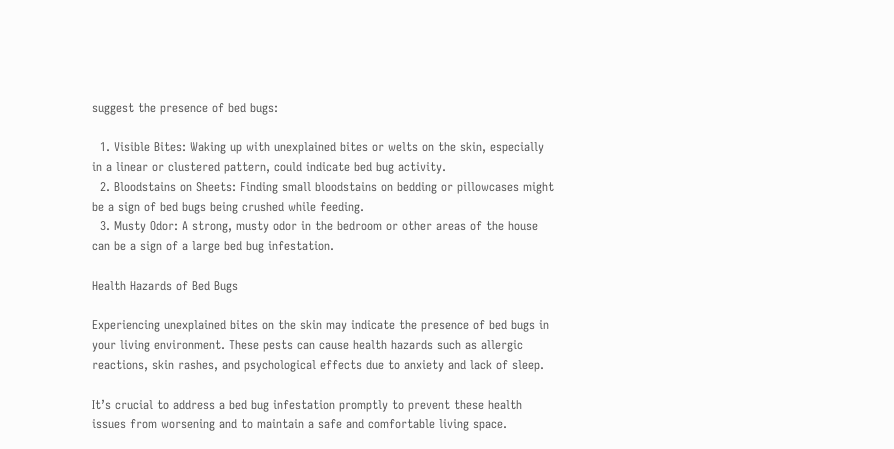suggest the presence of bed bugs:

  1. Visible Bites: Waking up with unexplained bites or welts on the skin, especially in a linear or clustered pattern, could indicate bed bug activity.
  2. Bloodstains on Sheets: Finding small bloodstains on bedding or pillowcases might be a sign of bed bugs being crushed while feeding.
  3. Musty Odor: A strong, musty odor in the bedroom or other areas of the house can be a sign of a large bed bug infestation.

Health Hazards of Bed Bugs

Experiencing unexplained bites on the skin may indicate the presence of bed bugs in your living environment. These pests can cause health hazards such as allergic reactions, skin rashes, and psychological effects due to anxiety and lack of sleep.

It’s crucial to address a bed bug infestation promptly to prevent these health issues from worsening and to maintain a safe and comfortable living space.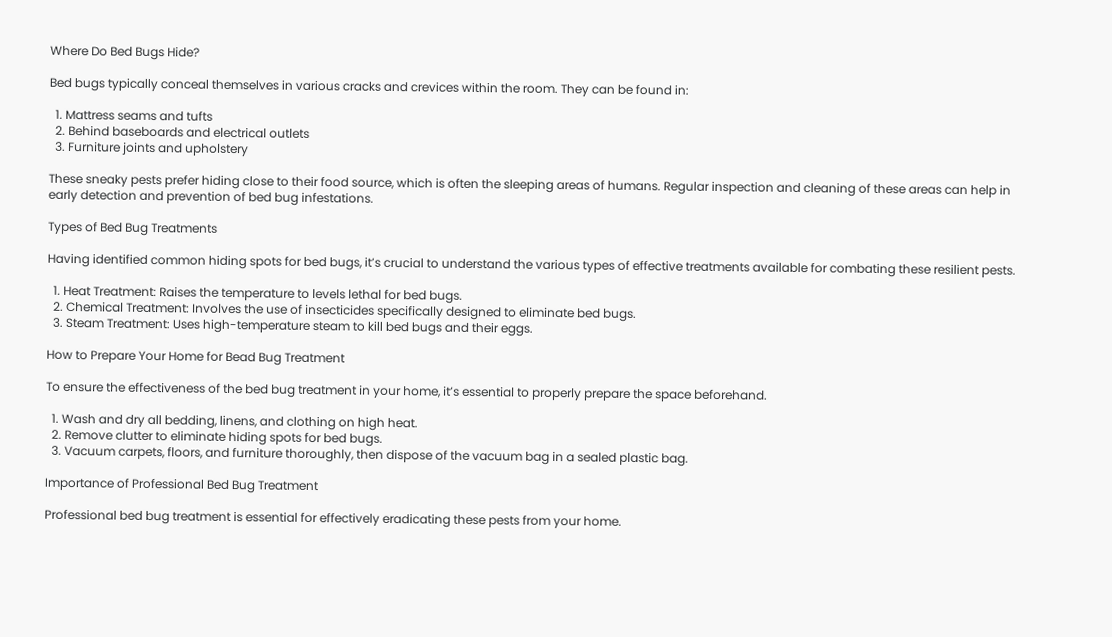Where Do Bed Bugs Hide?

Bed bugs typically conceal themselves in various cracks and crevices within the room. They can be found in:

  1. Mattress seams and tufts
  2. Behind baseboards and electrical outlets
  3. Furniture joints and upholstery

These sneaky pests prefer hiding close to their food source, which is often the sleeping areas of humans. Regular inspection and cleaning of these areas can help in early detection and prevention of bed bug infestations.

Types of Bed Bug Treatments

Having identified common hiding spots for bed bugs, it’s crucial to understand the various types of effective treatments available for combating these resilient pests.

  1. Heat Treatment: Raises the temperature to levels lethal for bed bugs.
  2. Chemical Treatment: Involves the use of insecticides specifically designed to eliminate bed bugs.
  3. Steam Treatment: Uses high-temperature steam to kill bed bugs and their eggs.

How to Prepare Your Home for Bead Bug Treatment

To ensure the effectiveness of the bed bug treatment in your home, it’s essential to properly prepare the space beforehand.

  1. Wash and dry all bedding, linens, and clothing on high heat.
  2. Remove clutter to eliminate hiding spots for bed bugs.
  3. Vacuum carpets, floors, and furniture thoroughly, then dispose of the vacuum bag in a sealed plastic bag.

Importance of Professional Bed Bug Treatment

Professional bed bug treatment is essential for effectively eradicating these pests from your home.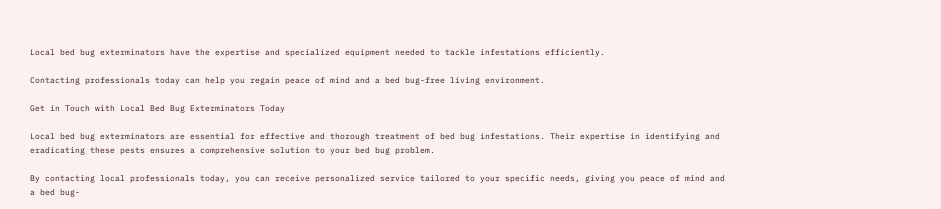Local bed bug exterminators have the expertise and specialized equipment needed to tackle infestations efficiently.

Contacting professionals today can help you regain peace of mind and a bed bug-free living environment.

Get in Touch with Local Bed Bug Exterminators Today

Local bed bug exterminators are essential for effective and thorough treatment of bed bug infestations. Their expertise in identifying and eradicating these pests ensures a comprehensive solution to your bed bug problem.

By contacting local professionals today, you can receive personalized service tailored to your specific needs, giving you peace of mind and a bed bug-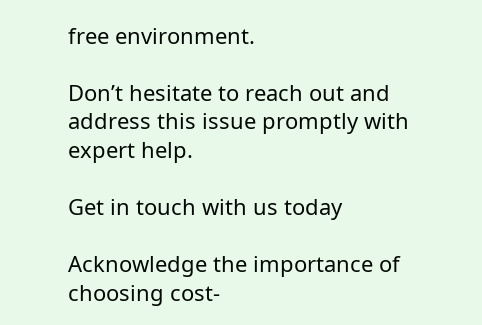free environment.

Don’t hesitate to reach out and address this issue promptly with expert help.

Get in touch with us today

Acknowledge the importance of choosing cost-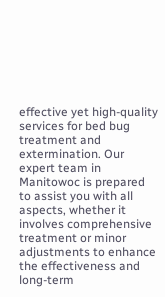effective yet high-quality services for bed bug treatment and extermination. Our expert team in Manitowoc is prepared to assist you with all aspects, whether it involves comprehensive treatment or minor adjustments to enhance the effectiveness and long-term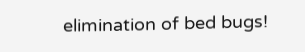elimination of bed bugs!